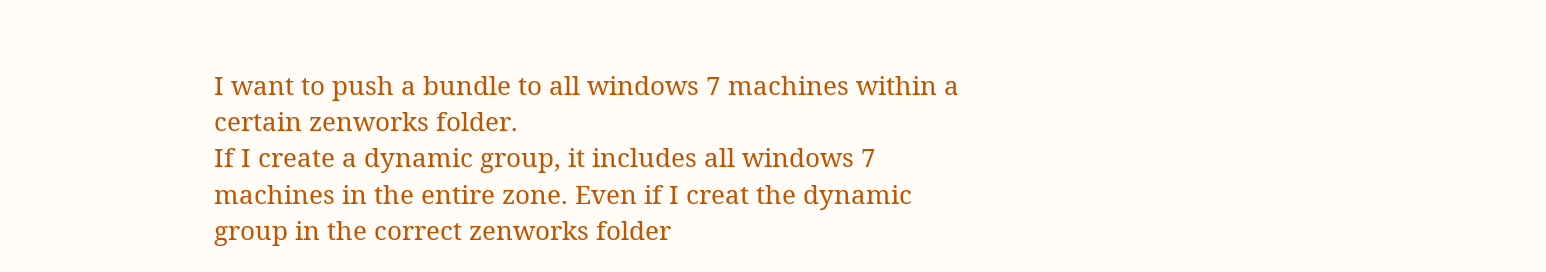I want to push a bundle to all windows 7 machines within a certain zenworks folder.
If I create a dynamic group, it includes all windows 7 machines in the entire zone. Even if I creat the dynamic group in the correct zenworks folder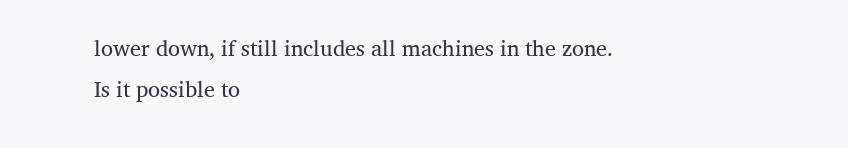lower down, if still includes all machines in the zone.
Is it possible to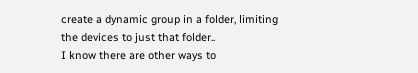create a dynamic group in a folder, limiting the devices to just that folder..
I know there are other ways to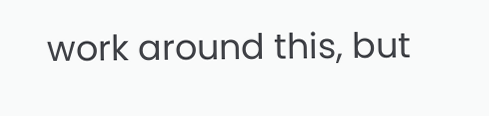work around this, but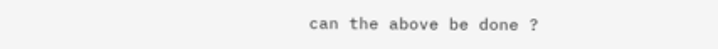can the above be done ?